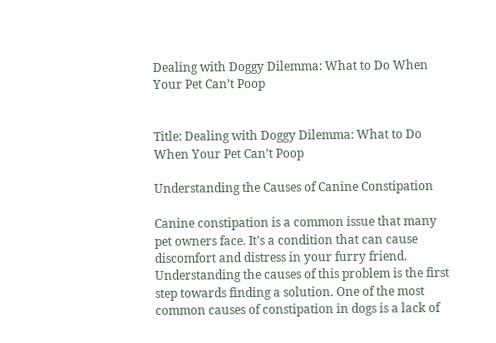Dealing with Doggy Dilemma: What to Do When Your Pet Can’t Poop


Title: Dealing with Doggy Dilemma: What to Do When Your Pet Can’t Poop

Understanding the Causes of Canine Constipation

Canine constipation is a common issue that many pet owners face. It’s a condition that can cause discomfort and distress in your furry friend. Understanding the causes of this problem is the first step towards finding a solution. One of the most common causes of constipation in dogs is a lack of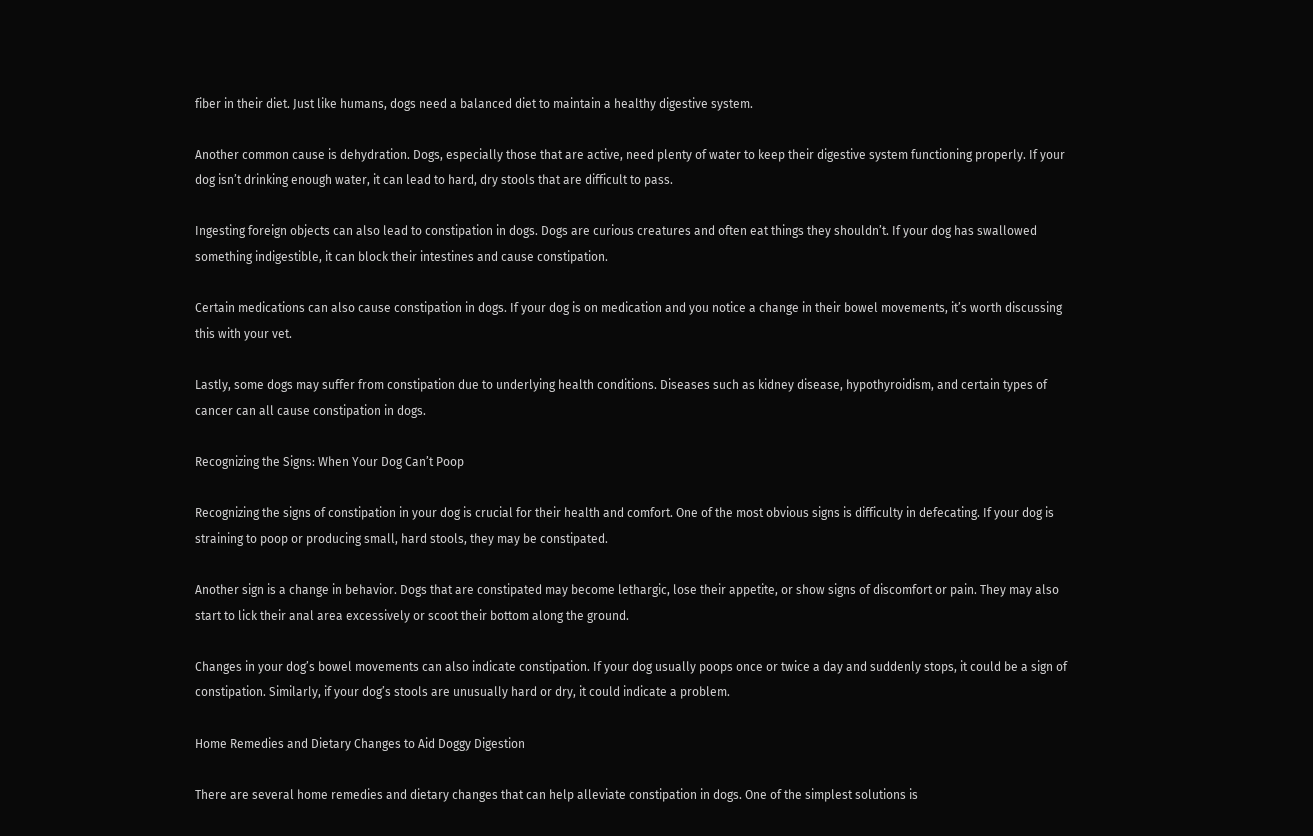fiber in their diet. Just like humans, dogs need a balanced diet to maintain a healthy digestive system.

Another common cause is dehydration. Dogs, especially those that are active, need plenty of water to keep their digestive system functioning properly. If your dog isn’t drinking enough water, it can lead to hard, dry stools that are difficult to pass.

Ingesting foreign objects can also lead to constipation in dogs. Dogs are curious creatures and often eat things they shouldn’t. If your dog has swallowed something indigestible, it can block their intestines and cause constipation.

Certain medications can also cause constipation in dogs. If your dog is on medication and you notice a change in their bowel movements, it’s worth discussing this with your vet.

Lastly, some dogs may suffer from constipation due to underlying health conditions. Diseases such as kidney disease, hypothyroidism, and certain types of cancer can all cause constipation in dogs.

Recognizing the Signs: When Your Dog Can’t Poop

Recognizing the signs of constipation in your dog is crucial for their health and comfort. One of the most obvious signs is difficulty in defecating. If your dog is straining to poop or producing small, hard stools, they may be constipated.

Another sign is a change in behavior. Dogs that are constipated may become lethargic, lose their appetite, or show signs of discomfort or pain. They may also start to lick their anal area excessively or scoot their bottom along the ground.

Changes in your dog’s bowel movements can also indicate constipation. If your dog usually poops once or twice a day and suddenly stops, it could be a sign of constipation. Similarly, if your dog’s stools are unusually hard or dry, it could indicate a problem.

Home Remedies and Dietary Changes to Aid Doggy Digestion

There are several home remedies and dietary changes that can help alleviate constipation in dogs. One of the simplest solutions is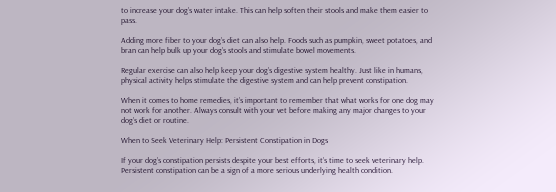to increase your dog’s water intake. This can help soften their stools and make them easier to pass.

Adding more fiber to your dog’s diet can also help. Foods such as pumpkin, sweet potatoes, and bran can help bulk up your dog’s stools and stimulate bowel movements.

Regular exercise can also help keep your dog’s digestive system healthy. Just like in humans, physical activity helps stimulate the digestive system and can help prevent constipation.

When it comes to home remedies, it’s important to remember that what works for one dog may not work for another. Always consult with your vet before making any major changes to your dog’s diet or routine.

When to Seek Veterinary Help: Persistent Constipation in Dogs

If your dog’s constipation persists despite your best efforts, it’s time to seek veterinary help. Persistent constipation can be a sign of a more serious underlying health condition.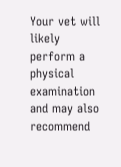Your vet will likely perform a physical examination and may also recommend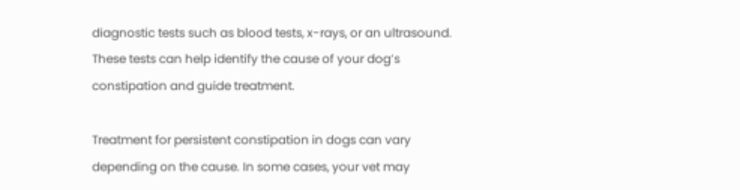diagnostic tests such as blood tests, x-rays, or an ultrasound. These tests can help identify the cause of your dog’s constipation and guide treatment.

Treatment for persistent constipation in dogs can vary depending on the cause. In some cases, your vet may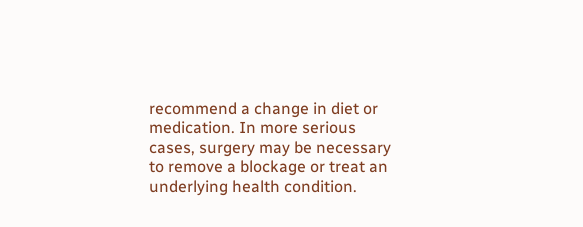recommend a change in diet or medication. In more serious cases, surgery may be necessary to remove a blockage or treat an underlying health condition.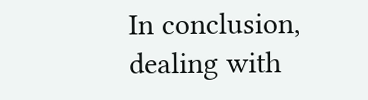In conclusion, dealing with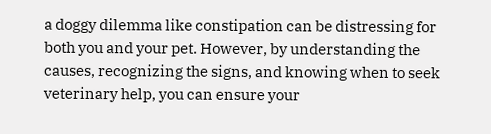a doggy dilemma like constipation can be distressing for both you and your pet. However, by understanding the causes, recognizing the signs, and knowing when to seek veterinary help, you can ensure your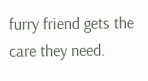furry friend gets the care they need.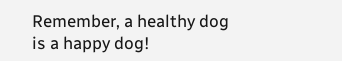Remember, a healthy dog is a happy dog!